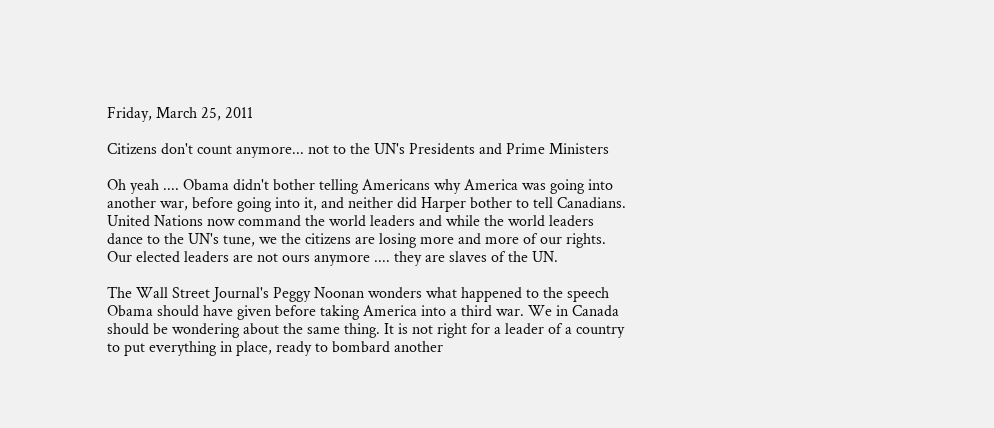Friday, March 25, 2011

Citizens don't count anymore... not to the UN's Presidents and Prime Ministers

Oh yeah .... Obama didn't bother telling Americans why America was going into another war, before going into it, and neither did Harper bother to tell Canadians. United Nations now command the world leaders and while the world leaders dance to the UN's tune, we the citizens are losing more and more of our rights. Our elected leaders are not ours anymore .... they are slaves of the UN.

The Wall Street Journal's Peggy Noonan wonders what happened to the speech Obama should have given before taking America into a third war. We in Canada should be wondering about the same thing. It is not right for a leader of a country to put everything in place, ready to bombard another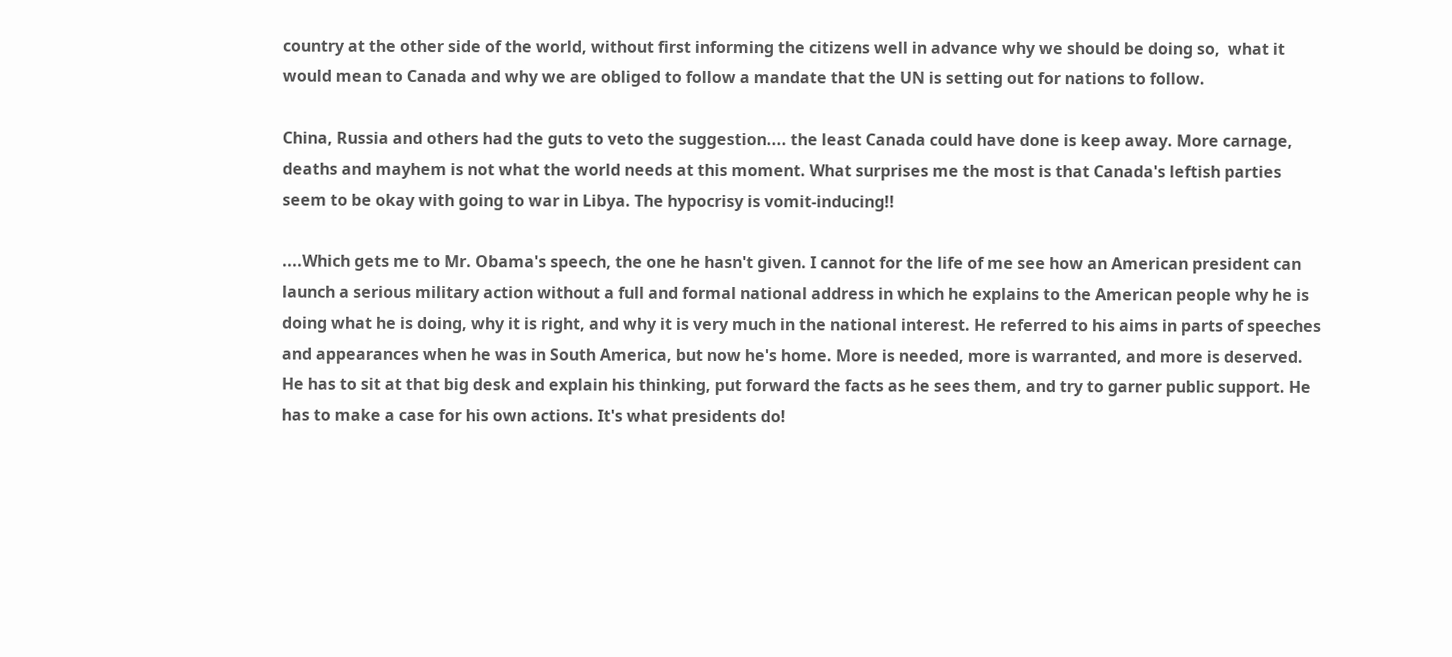country at the other side of the world, without first informing the citizens well in advance why we should be doing so,  what it would mean to Canada and why we are obliged to follow a mandate that the UN is setting out for nations to follow.

China, Russia and others had the guts to veto the suggestion.... the least Canada could have done is keep away. More carnage, deaths and mayhem is not what the world needs at this moment. What surprises me the most is that Canada's leftish parties seem to be okay with going to war in Libya. The hypocrisy is vomit-inducing!!

....Which gets me to Mr. Obama's speech, the one he hasn't given. I cannot for the life of me see how an American president can launch a serious military action without a full and formal national address in which he explains to the American people why he is doing what he is doing, why it is right, and why it is very much in the national interest. He referred to his aims in parts of speeches and appearances when he was in South America, but now he's home. More is needed, more is warranted, and more is deserved. He has to sit at that big desk and explain his thinking, put forward the facts as he sees them, and try to garner public support. He has to make a case for his own actions. It's what presidents do!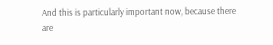And this is particularly important now, because there are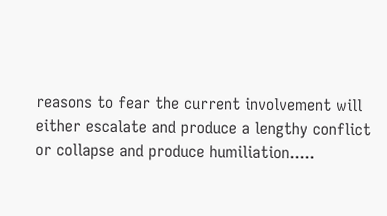reasons to fear the current involvement will either escalate and produce a lengthy conflict or collapse and produce humiliation.....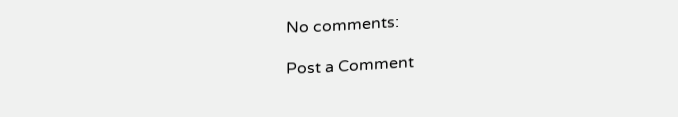No comments:

Post a Comment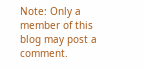Note: Only a member of this blog may post a comment.